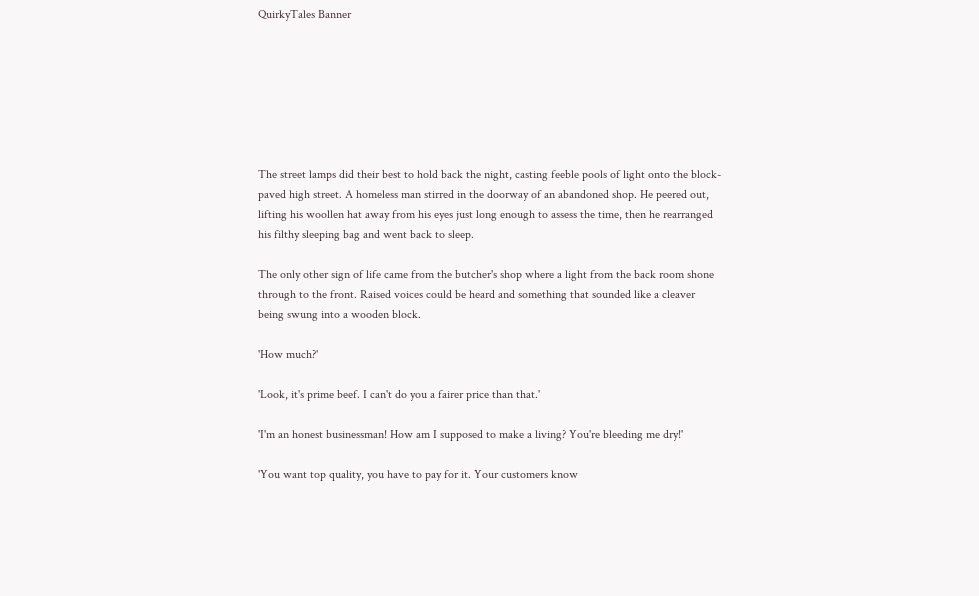QuirkyTales Banner







The street lamps did their best to hold back the night, casting feeble pools of light onto the block-paved high street. A homeless man stirred in the doorway of an abandoned shop. He peered out, lifting his woollen hat away from his eyes just long enough to assess the time, then he rearranged his filthy sleeping bag and went back to sleep.

The only other sign of life came from the butcher's shop where a light from the back room shone through to the front. Raised voices could be heard and something that sounded like a cleaver being swung into a wooden block.

'How much?'

'Look, it's prime beef. I can't do you a fairer price than that.'

'I'm an honest businessman! How am I supposed to make a living? You're bleeding me dry!'

'You want top quality, you have to pay for it. Your customers know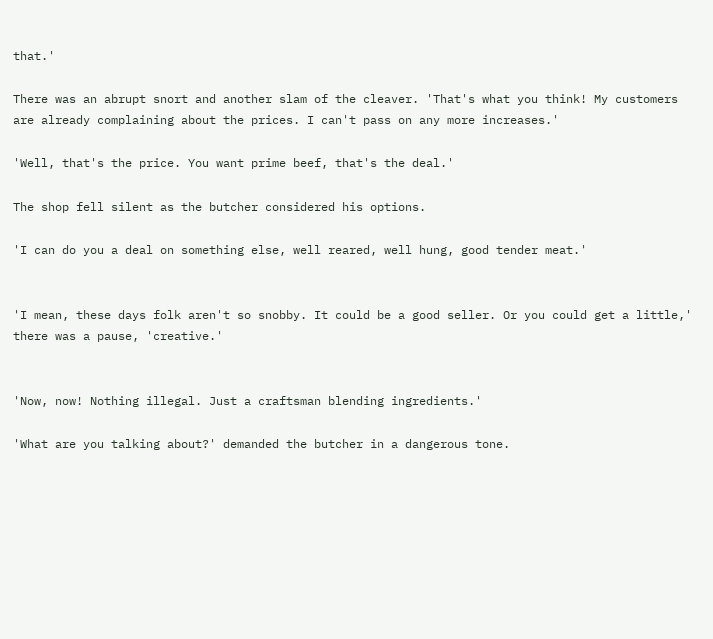that.'

There was an abrupt snort and another slam of the cleaver. 'That's what you think! My customers are already complaining about the prices. I can't pass on any more increases.'

'Well, that's the price. You want prime beef, that's the deal.'

The shop fell silent as the butcher considered his options.

'I can do you a deal on something else, well reared, well hung, good tender meat.'


'I mean, these days folk aren't so snobby. It could be a good seller. Or you could get a little,' there was a pause, 'creative.'


'Now, now! Nothing illegal. Just a craftsman blending ingredients.'

'What are you talking about?' demanded the butcher in a dangerous tone.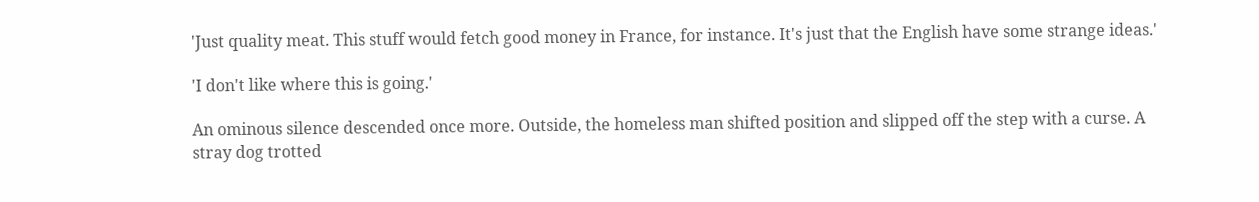'Just quality meat. This stuff would fetch good money in France, for instance. It's just that the English have some strange ideas.'

'I don't like where this is going.'

An ominous silence descended once more. Outside, the homeless man shifted position and slipped off the step with a curse. A stray dog trotted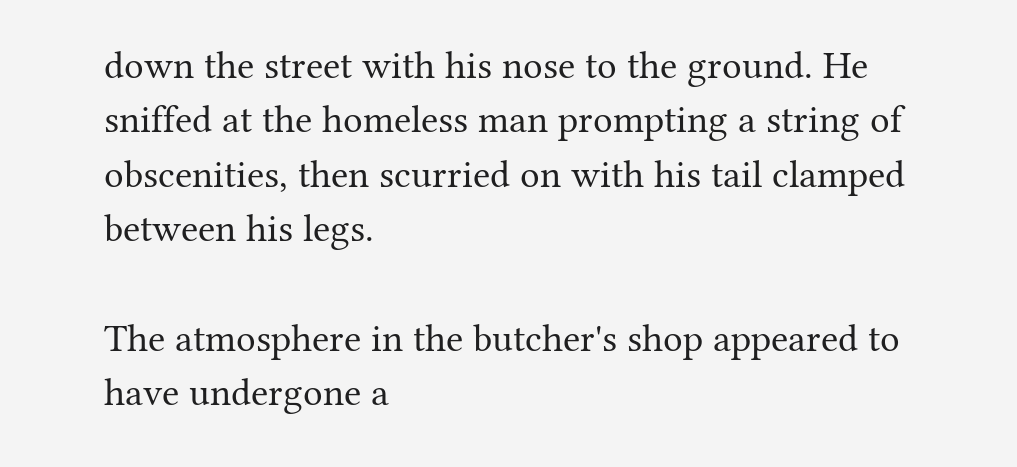down the street with his nose to the ground. He sniffed at the homeless man prompting a string of obscenities, then scurried on with his tail clamped between his legs.

The atmosphere in the butcher's shop appeared to have undergone a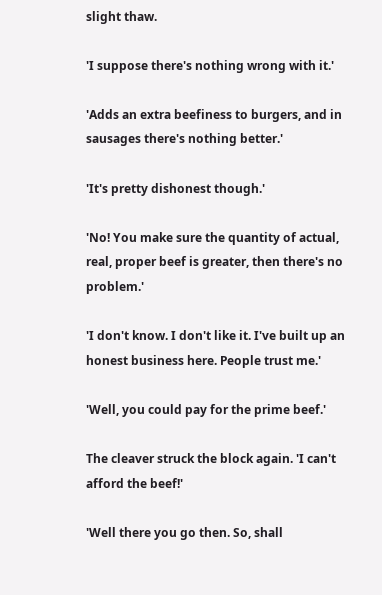slight thaw.

'I suppose there's nothing wrong with it.'

'Adds an extra beefiness to burgers, and in sausages there's nothing better.'

'It's pretty dishonest though.'

'No! You make sure the quantity of actual, real, proper beef is greater, then there's no problem.'

'I don't know. I don't like it. I've built up an honest business here. People trust me.'

'Well, you could pay for the prime beef.'

The cleaver struck the block again. 'I can't afford the beef!'

'Well there you go then. So, shall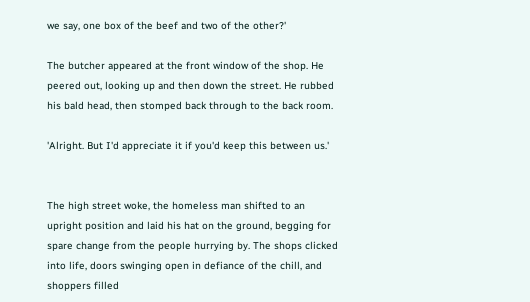we say, one box of the beef and two of the other?'

The butcher appeared at the front window of the shop. He peered out, looking up and then down the street. He rubbed his bald head, then stomped back through to the back room.

'Alright. But I'd appreciate it if you'd keep this between us.'


The high street woke, the homeless man shifted to an upright position and laid his hat on the ground, begging for spare change from the people hurrying by. The shops clicked into life, doors swinging open in defiance of the chill, and shoppers filled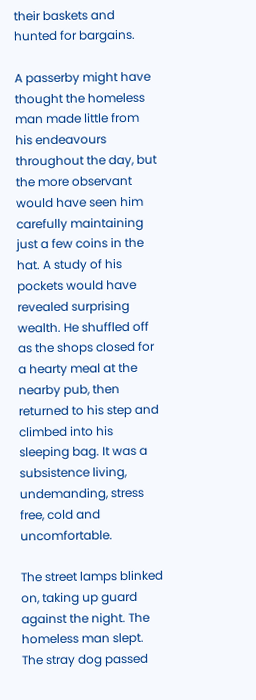their baskets and hunted for bargains.

A passerby might have thought the homeless man made little from his endeavours throughout the day, but the more observant would have seen him carefully maintaining just a few coins in the hat. A study of his pockets would have revealed surprising wealth. He shuffled off as the shops closed for a hearty meal at the nearby pub, then returned to his step and climbed into his sleeping bag. It was a subsistence living, undemanding, stress free, cold and uncomfortable.

The street lamps blinked on, taking up guard against the night. The homeless man slept. The stray dog passed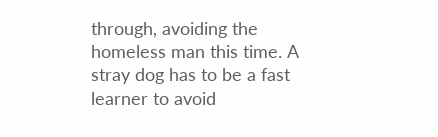through, avoiding the homeless man this time. A stray dog has to be a fast learner to avoid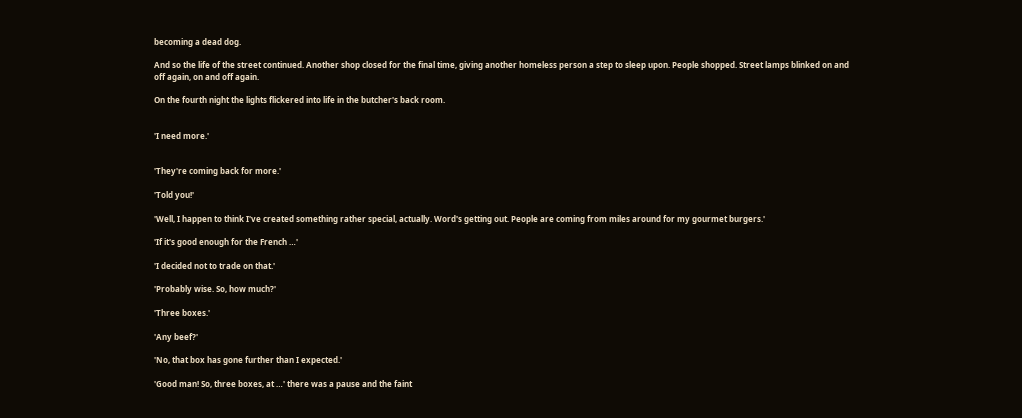becoming a dead dog.

And so the life of the street continued. Another shop closed for the final time, giving another homeless person a step to sleep upon. People shopped. Street lamps blinked on and off again, on and off again.

On the fourth night the lights flickered into life in the butcher's back room.


'I need more.'


'They're coming back for more.'

'Told you!'

'Well, I happen to think I've created something rather special, actually. Word's getting out. People are coming from miles around for my gourmet burgers.'

'If it's good enough for the French …'

'I decided not to trade on that.'

'Probably wise. So, how much?'

'Three boxes.'

'Any beef?'

'No, that box has gone further than I expected.'

'Good man! So, three boxes, at …' there was a pause and the faint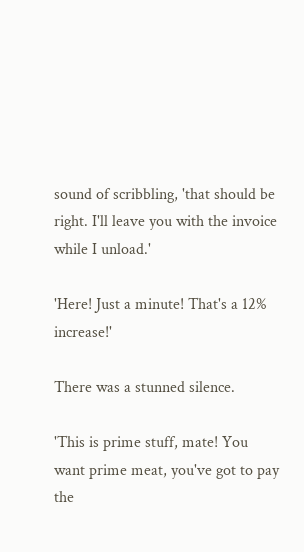sound of scribbling, 'that should be right. I'll leave you with the invoice while I unload.'

'Here! Just a minute! That's a 12% increase!'

There was a stunned silence.

'This is prime stuff, mate! You want prime meat, you've got to pay the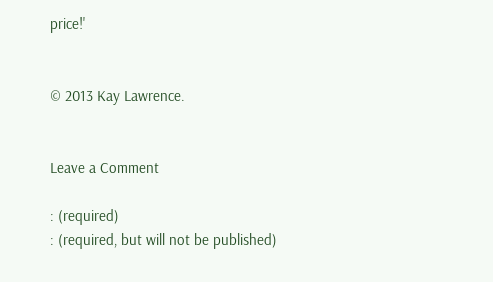price!'


© 2013 Kay Lawrence.


Leave a Comment

: (required)
: (required, but will not be published)